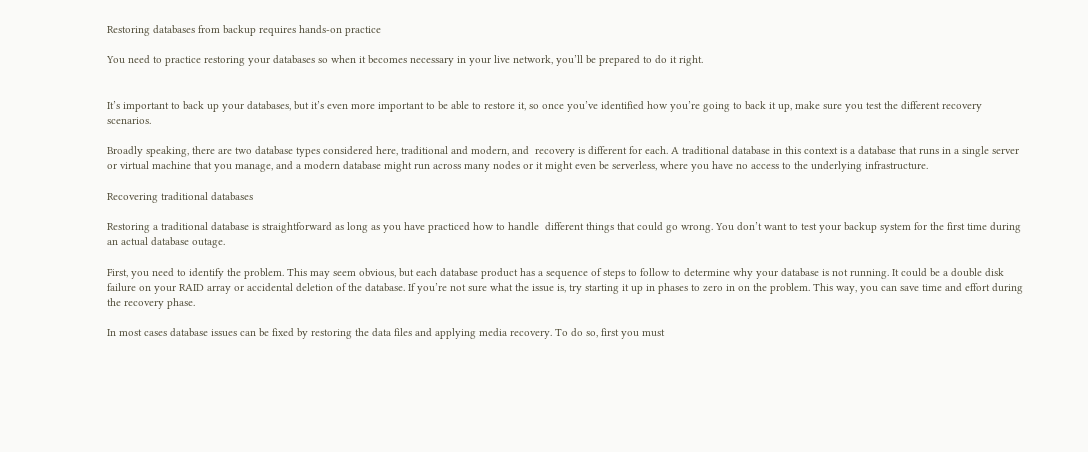Restoring databases from backup requires hands-on practice

You need to practice restoring your databases so when it becomes necessary in your live network, you’ll be prepared to do it right.


It’s important to back up your databases, but it’s even more important to be able to restore it, so once you’ve identified how you’re going to back it up, make sure you test the different recovery scenarios.

Broadly speaking, there are two database types considered here, traditional and modern, and  recovery is different for each. A traditional database in this context is a database that runs in a single server or virtual machine that you manage, and a modern database might run across many nodes or it might even be serverless, where you have no access to the underlying infrastructure.

Recovering traditional databases

Restoring a traditional database is straightforward as long as you have practiced how to handle  different things that could go wrong. You don’t want to test your backup system for the first time during an actual database outage.

First, you need to identify the problem. This may seem obvious, but each database product has a sequence of steps to follow to determine why your database is not running. It could be a double disk failure on your RAID array or accidental deletion of the database. If you’re not sure what the issue is, try starting it up in phases to zero in on the problem. This way, you can save time and effort during the recovery phase.

In most cases database issues can be fixed by restoring the data files and applying media recovery. To do so, first you must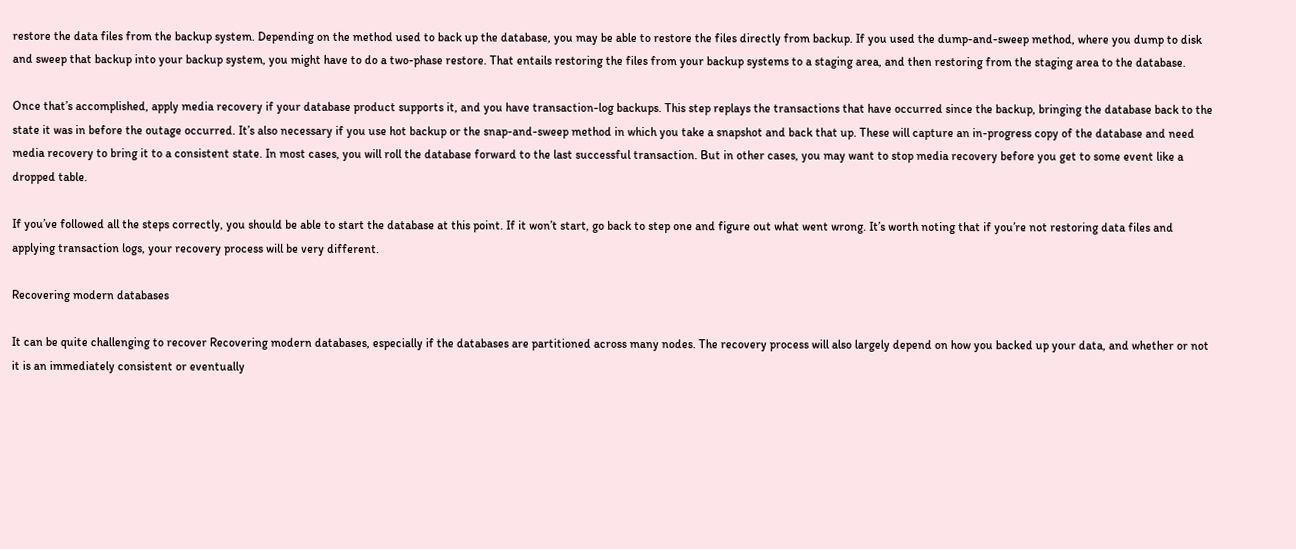restore the data files from the backup system. Depending on the method used to back up the database, you may be able to restore the files directly from backup. If you used the dump-and-sweep method, where you dump to disk and sweep that backup into your backup system, you might have to do a two-phase restore. That entails restoring the files from your backup systems to a staging area, and then restoring from the staging area to the database.

Once that’s accomplished, apply media recovery if your database product supports it, and you have transaction-log backups. This step replays the transactions that have occurred since the backup, bringing the database back to the state it was in before the outage occurred. It’s also necessary if you use hot backup or the snap-and-sweep method in which you take a snapshot and back that up. These will capture an in-progress copy of the database and need media recovery to bring it to a consistent state. In most cases, you will roll the database forward to the last successful transaction. But in other cases, you may want to stop media recovery before you get to some event like a dropped table.

If you’ve followed all the steps correctly, you should be able to start the database at this point. If it won’t start, go back to step one and figure out what went wrong. It’s worth noting that if you’re not restoring data files and applying transaction logs, your recovery process will be very different.

Recovering modern databases

It can be quite challenging to recover Recovering modern databases, especially if the databases are partitioned across many nodes. The recovery process will also largely depend on how you backed up your data, and whether or not it is an immediately consistent or eventually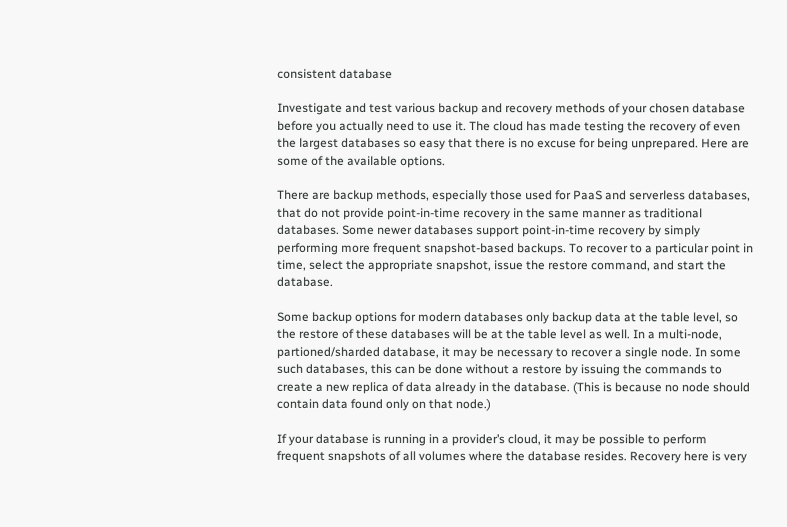consistent database

Investigate and test various backup and recovery methods of your chosen database before you actually need to use it. The cloud has made testing the recovery of even the largest databases so easy that there is no excuse for being unprepared. Here are some of the available options.

There are backup methods, especially those used for PaaS and serverless databases, that do not provide point-in-time recovery in the same manner as traditional databases. Some newer databases support point-in-time recovery by simply performing more frequent snapshot-based backups. To recover to a particular point in time, select the appropriate snapshot, issue the restore command, and start the database.

Some backup options for modern databases only backup data at the table level, so the restore of these databases will be at the table level as well. In a multi-node, partioned/sharded database, it may be necessary to recover a single node. In some such databases, this can be done without a restore by issuing the commands to create a new replica of data already in the database. (This is because no node should contain data found only on that node.)

If your database is running in a provider’s cloud, it may be possible to perform frequent snapshots of all volumes where the database resides. Recovery here is very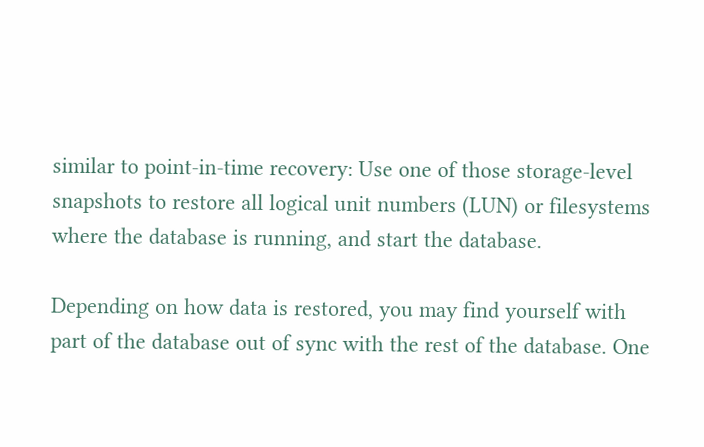similar to point-in-time recovery: Use one of those storage-level snapshots to restore all logical unit numbers (LUN) or filesystems where the database is running, and start the database.

Depending on how data is restored, you may find yourself with part of the database out of sync with the rest of the database. One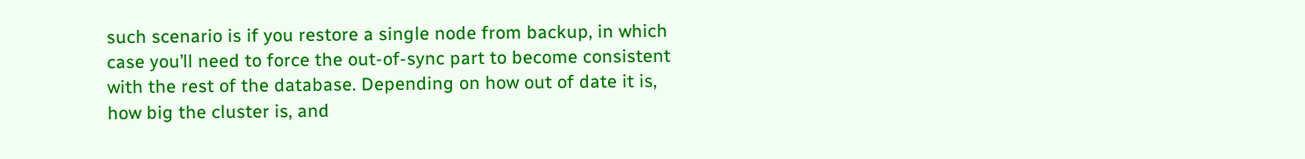such scenario is if you restore a single node from backup, in which case you’ll need to force the out-of-sync part to become consistent with the rest of the database. Depending on how out of date it is, how big the cluster is, and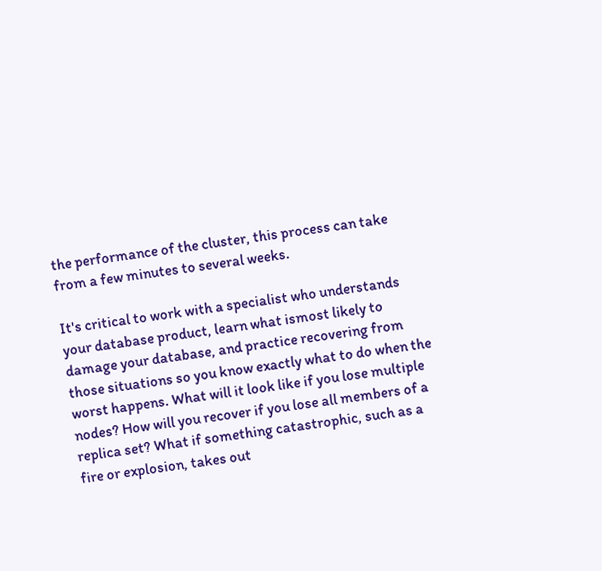the performance of the cluster, this process can take from a few minutes to several weeks.

It's critical to work with a specialist who understands your database product, learn what ismost likely to damage your database, and practice recovering from those situations so you know exactly what to do when the worst happens. What will it look like if you lose multiple nodes? How will you recover if you lose all members of a replica set? What if something catastrophic, such as a fire or explosion, takes out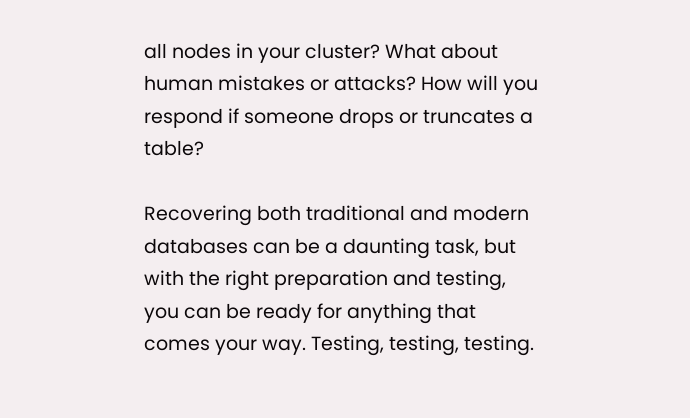all nodes in your cluster? What about human mistakes or attacks? How will you respond if someone drops or truncates a table?

Recovering both traditional and modern databases can be a daunting task, but with the right preparation and testing, you can be ready for anything that comes your way. Testing, testing, testing.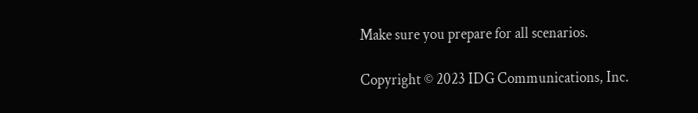Make sure you prepare for all scenarios.

Copyright © 2023 IDG Communications, Inc.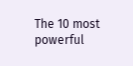The 10 most powerful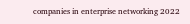companies in enterprise networking 2022